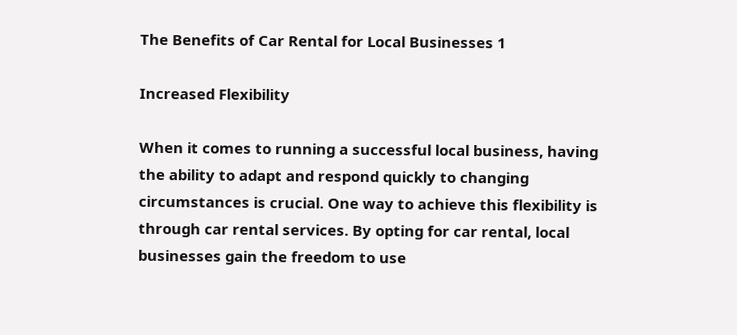The Benefits of Car Rental for Local Businesses 1

Increased Flexibility

When it comes to running a successful local business, having the ability to adapt and respond quickly to changing circumstances is crucial. One way to achieve this flexibility is through car rental services. By opting for car rental, local businesses gain the freedom to use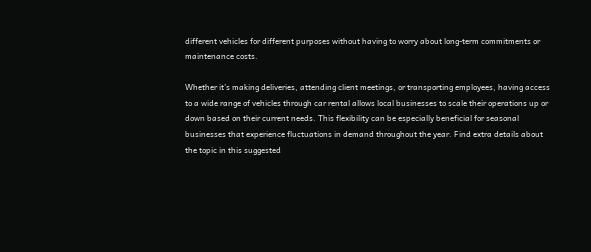different vehicles for different purposes without having to worry about long-term commitments or maintenance costs.

Whether it’s making deliveries, attending client meetings, or transporting employees, having access to a wide range of vehicles through car rental allows local businesses to scale their operations up or down based on their current needs. This flexibility can be especially beneficial for seasonal businesses that experience fluctuations in demand throughout the year. Find extra details about the topic in this suggested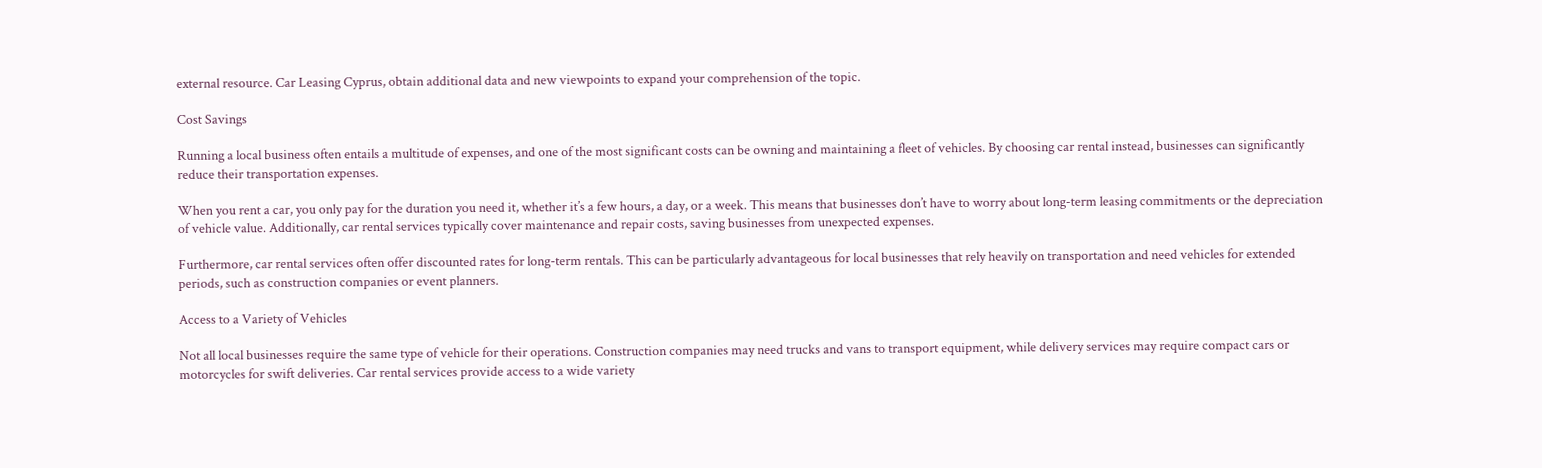external resource. Car Leasing Cyprus, obtain additional data and new viewpoints to expand your comprehension of the topic.

Cost Savings

Running a local business often entails a multitude of expenses, and one of the most significant costs can be owning and maintaining a fleet of vehicles. By choosing car rental instead, businesses can significantly reduce their transportation expenses.

When you rent a car, you only pay for the duration you need it, whether it’s a few hours, a day, or a week. This means that businesses don’t have to worry about long-term leasing commitments or the depreciation of vehicle value. Additionally, car rental services typically cover maintenance and repair costs, saving businesses from unexpected expenses.

Furthermore, car rental services often offer discounted rates for long-term rentals. This can be particularly advantageous for local businesses that rely heavily on transportation and need vehicles for extended periods, such as construction companies or event planners.

Access to a Variety of Vehicles

Not all local businesses require the same type of vehicle for their operations. Construction companies may need trucks and vans to transport equipment, while delivery services may require compact cars or motorcycles for swift deliveries. Car rental services provide access to a wide variety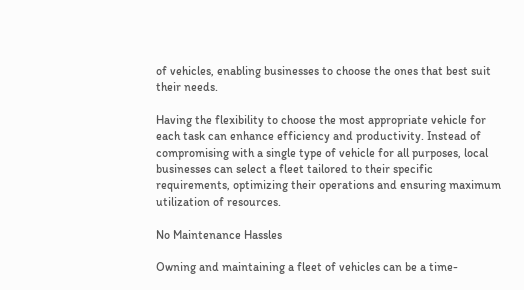of vehicles, enabling businesses to choose the ones that best suit their needs.

Having the flexibility to choose the most appropriate vehicle for each task can enhance efficiency and productivity. Instead of compromising with a single type of vehicle for all purposes, local businesses can select a fleet tailored to their specific requirements, optimizing their operations and ensuring maximum utilization of resources.

No Maintenance Hassles

Owning and maintaining a fleet of vehicles can be a time-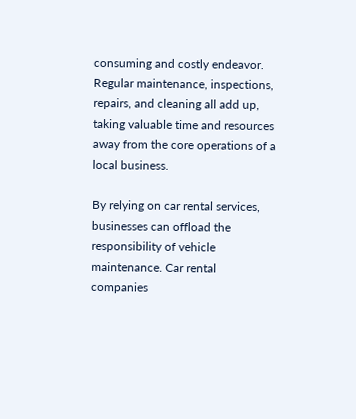consuming and costly endeavor. Regular maintenance, inspections, repairs, and cleaning all add up, taking valuable time and resources away from the core operations of a local business.

By relying on car rental services, businesses can offload the responsibility of vehicle maintenance. Car rental companies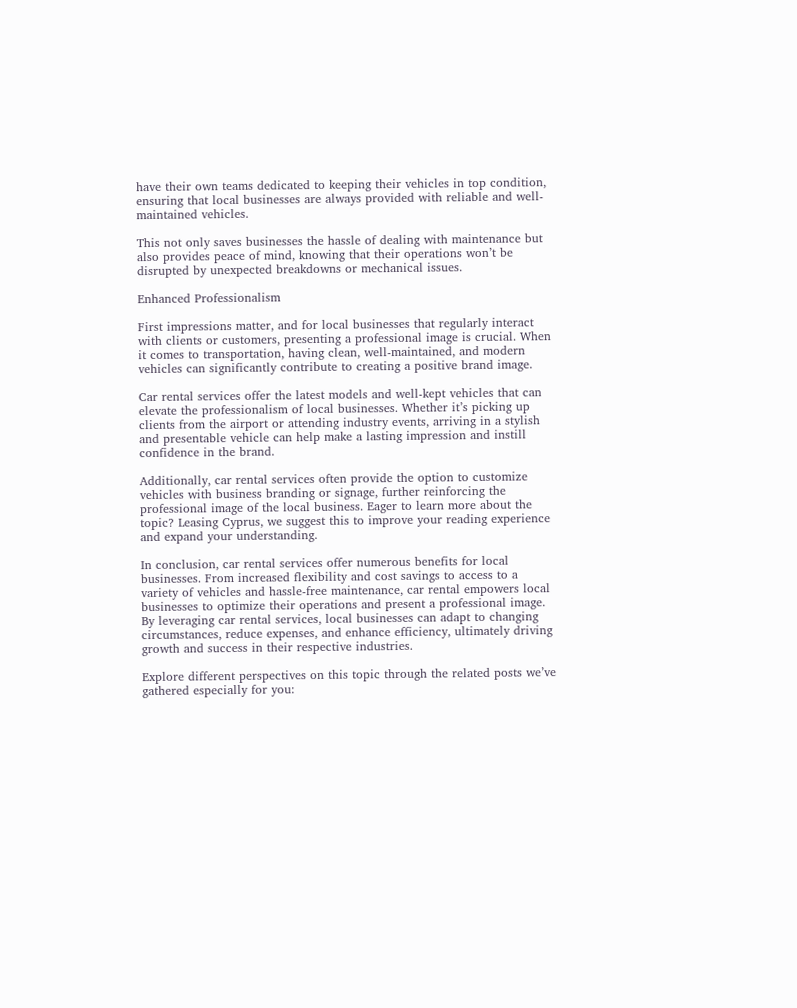have their own teams dedicated to keeping their vehicles in top condition, ensuring that local businesses are always provided with reliable and well-maintained vehicles.

This not only saves businesses the hassle of dealing with maintenance but also provides peace of mind, knowing that their operations won’t be disrupted by unexpected breakdowns or mechanical issues.

Enhanced Professionalism

First impressions matter, and for local businesses that regularly interact with clients or customers, presenting a professional image is crucial. When it comes to transportation, having clean, well-maintained, and modern vehicles can significantly contribute to creating a positive brand image.

Car rental services offer the latest models and well-kept vehicles that can elevate the professionalism of local businesses. Whether it’s picking up clients from the airport or attending industry events, arriving in a stylish and presentable vehicle can help make a lasting impression and instill confidence in the brand.

Additionally, car rental services often provide the option to customize vehicles with business branding or signage, further reinforcing the professional image of the local business. Eager to learn more about the topic? Leasing Cyprus, we suggest this to improve your reading experience and expand your understanding.

In conclusion, car rental services offer numerous benefits for local businesses. From increased flexibility and cost savings to access to a variety of vehicles and hassle-free maintenance, car rental empowers local businesses to optimize their operations and present a professional image. By leveraging car rental services, local businesses can adapt to changing circumstances, reduce expenses, and enhance efficiency, ultimately driving growth and success in their respective industries.

Explore different perspectives on this topic through the related posts we’ve gathered especially for you: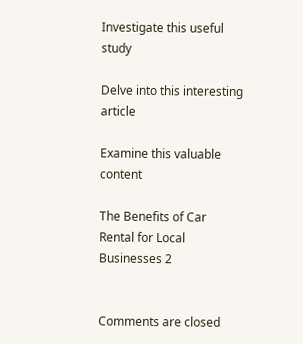Investigate this useful study

Delve into this interesting article

Examine this valuable content

The Benefits of Car Rental for Local Businesses 2


Comments are closed